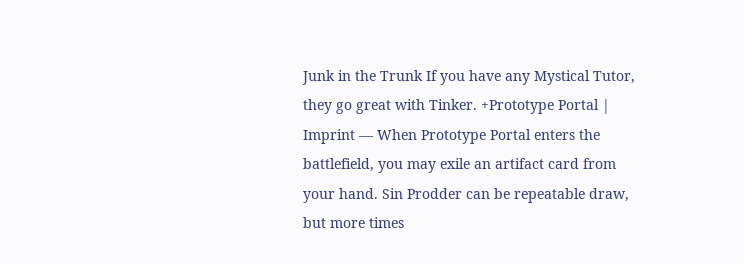Junk in the Trunk If you have any Mystical Tutor, they go great with Tinker. +Prototype Portal | Imprint — When Prototype Portal enters the battlefield, you may exile an artifact card from your hand. Sin Prodder can be repeatable draw, but more times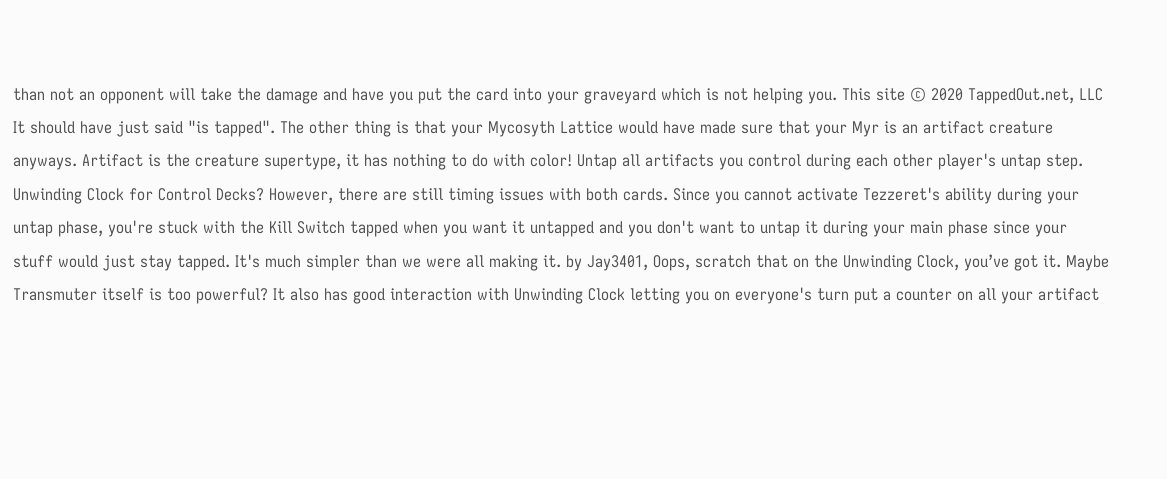than not an opponent will take the damage and have you put the card into your graveyard which is not helping you. This site © 2020 TappedOut.net, LLC It should have just said "is tapped". The other thing is that your Mycosyth Lattice would have made sure that your Myr is an artifact creature anyways. Artifact is the creature supertype, it has nothing to do with color! Untap all artifacts you control during each other player's untap step. Unwinding Clock for Control Decks? However, there are still timing issues with both cards. Since you cannot activate Tezzeret's ability during your untap phase, you're stuck with the Kill Switch tapped when you want it untapped and you don't want to untap it during your main phase since your stuff would just stay tapped. It's much simpler than we were all making it. by Jay3401, Oops, scratch that on the Unwinding Clock, you’ve got it. Maybe Transmuter itself is too powerful? It also has good interaction with Unwinding Clock letting you on everyone's turn put a counter on all your artifact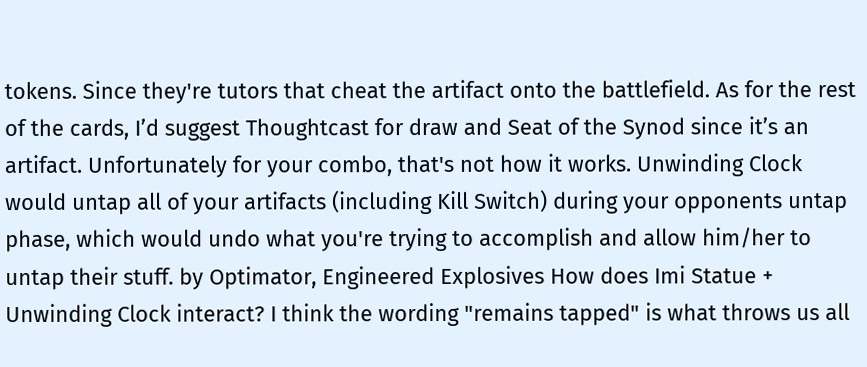tokens. Since they're tutors that cheat the artifact onto the battlefield. As for the rest of the cards, I’d suggest Thoughtcast for draw and Seat of the Synod since it’s an artifact. Unfortunately for your combo, that's not how it works. Unwinding Clock would untap all of your artifacts (including Kill Switch) during your opponents untap phase, which would undo what you're trying to accomplish and allow him/her to untap their stuff. by Optimator, Engineered Explosives How does Imi Statue + Unwinding Clock interact? I think the wording "remains tapped" is what throws us all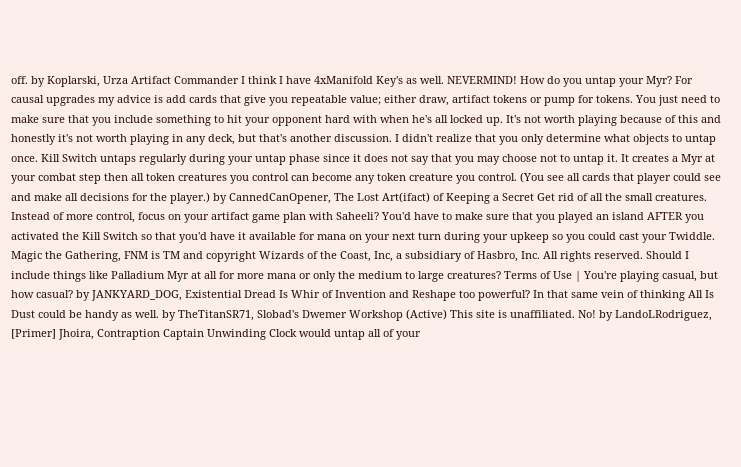off. by Koplarski, Urza Artifact Commander I think I have 4xManifold Key's as well. NEVERMIND! How do you untap your Myr? For causal upgrades my advice is add cards that give you repeatable value; either draw, artifact tokens or pump for tokens. You just need to make sure that you include something to hit your opponent hard with when he's all locked up. It's not worth playing because of this and honestly it's not worth playing in any deck, but that's another discussion. I didn't realize that you only determine what objects to untap once. Kill Switch untaps regularly during your untap phase since it does not say that you may choose not to untap it. It creates a Myr at your combat step then all token creatures you control can become any token creature you control. (You see all cards that player could see and make all decisions for the player.) by CannedCanOpener, The Lost Art(ifact) of Keeping a Secret Get rid of all the small creatures. Instead of more control, focus on your artifact game plan with Saheeli? You'd have to make sure that you played an island AFTER you activated the Kill Switch so that you'd have it available for mana on your next turn during your upkeep so you could cast your Twiddle. Magic the Gathering, FNM is TM and copyright Wizards of the Coast, Inc, a subsidiary of Hasbro, Inc. All rights reserved. Should I include things like Palladium Myr at all for more mana or only the medium to large creatures? Terms of Use | You're playing casual, but how casual? by JANKYARD_DOG, Existential Dread Is Whir of Invention and Reshape too powerful? In that same vein of thinking All Is Dust could be handy as well. by TheTitanSR71, Slobad's Dwemer Workshop (Active) This site is unaffiliated. No! by LandoLRodriguez, [Primer] Jhoira, Contraption Captain Unwinding Clock would untap all of your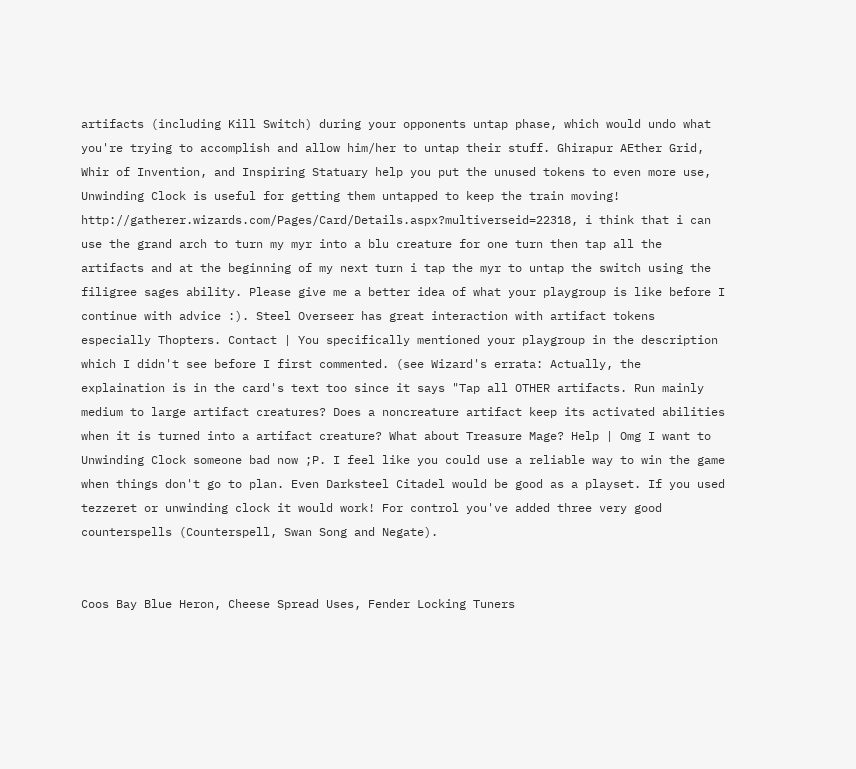artifacts (including Kill Switch) during your opponents untap phase, which would undo what you're trying to accomplish and allow him/her to untap their stuff. Ghirapur AEther Grid, Whir of Invention, and Inspiring Statuary help you put the unused tokens to even more use, Unwinding Clock is useful for getting them untapped to keep the train moving! http://gatherer.wizards.com/Pages/Card/Details.aspx?multiverseid=22318, i think that i can use the grand arch to turn my myr into a blu creature for one turn then tap all the artifacts and at the beginning of my next turn i tap the myr to untap the switch using the filigree sages ability. Please give me a better idea of what your playgroup is like before I continue with advice :). Steel Overseer has great interaction with artifact tokens especially Thopters. Contact | You specifically mentioned your playgroup in the description which I didn't see before I first commented. (see Wizard's errata: Actually, the explaination is in the card's text too since it says "Tap all OTHER artifacts. Run mainly medium to large artifact creatures? Does a noncreature artifact keep its activated abilities when it is turned into a artifact creature? What about Treasure Mage? Help | Omg I want to Unwinding Clock someone bad now ;P. I feel like you could use a reliable way to win the game when things don't go to plan. Even Darksteel Citadel would be good as a playset. If you used tezzeret or unwinding clock it would work! For control you've added three very good counterspells (Counterspell, Swan Song and Negate).


Coos Bay Blue Heron, Cheese Spread Uses, Fender Locking Tuners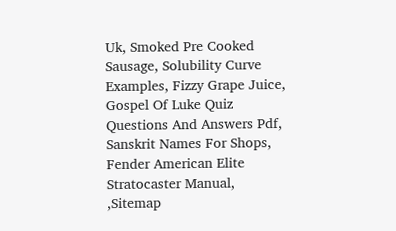Uk, Smoked Pre Cooked Sausage, Solubility Curve Examples, Fizzy Grape Juice, Gospel Of Luke Quiz Questions And Answers Pdf, Sanskrit Names For Shops, Fender American Elite Stratocaster Manual, ,Sitemap